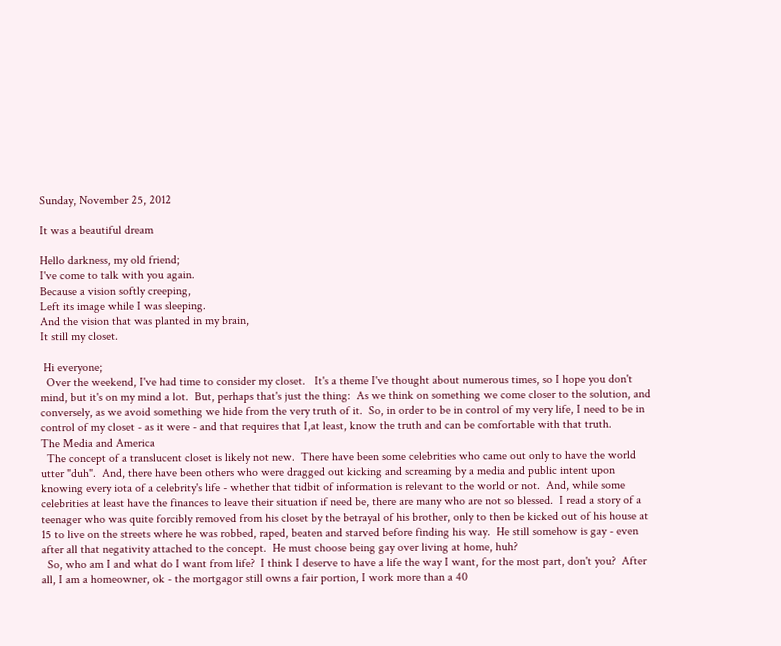Sunday, November 25, 2012

It was a beautiful dream

Hello darkness, my old friend;
I've come to talk with you again.
Because a vision softly creeping,
Left its image while I was sleeping.
And the vision that was planted in my brain,
It still my closet.

 Hi everyone;
  Over the weekend, I've had time to consider my closet.   It's a theme I've thought about numerous times, so I hope you don't mind, but it's on my mind a lot.  But, perhaps that's just the thing:  As we think on something we come closer to the solution, and conversely, as we avoid something we hide from the very truth of it.  So, in order to be in control of my very life, I need to be in control of my closet - as it were - and that requires that I,at least, know the truth and can be comfortable with that truth.
The Media and America
  The concept of a translucent closet is likely not new.  There have been some celebrities who came out only to have the world utter "duh".  And, there have been others who were dragged out kicking and screaming by a media and public intent upon knowing every iota of a celebrity's life - whether that tidbit of information is relevant to the world or not.  And, while some celebrities at least have the finances to leave their situation if need be, there are many who are not so blessed.  I read a story of a teenager who was quite forcibly removed from his closet by the betrayal of his brother, only to then be kicked out of his house at 15 to live on the streets where he was robbed, raped, beaten and starved before finding his way.  He still somehow is gay - even after all that negativity attached to the concept.  He must choose being gay over living at home, huh?
  So, who am I and what do I want from life?  I think I deserve to have a life the way I want, for the most part, don't you?  After all, I am a homeowner, ok - the mortgagor still owns a fair portion, I work more than a 40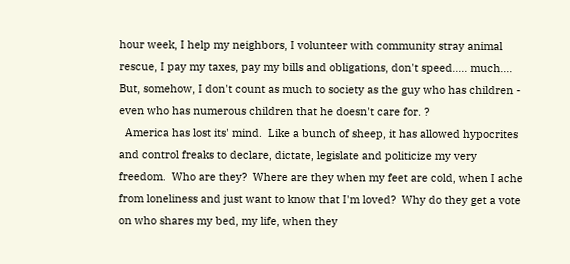hour week, I help my neighbors, I volunteer with community stray animal rescue, I pay my taxes, pay my bills and obligations, don't speed..... much....
But, somehow, I don't count as much to society as the guy who has children - even who has numerous children that he doesn't care for. ?
  America has lost its' mind.  Like a bunch of sheep, it has allowed hypocrites and control freaks to declare, dictate, legislate and politicize my very freedom.  Who are they?  Where are they when my feet are cold, when I ache from loneliness and just want to know that I'm loved?  Why do they get a vote on who shares my bed, my life, when they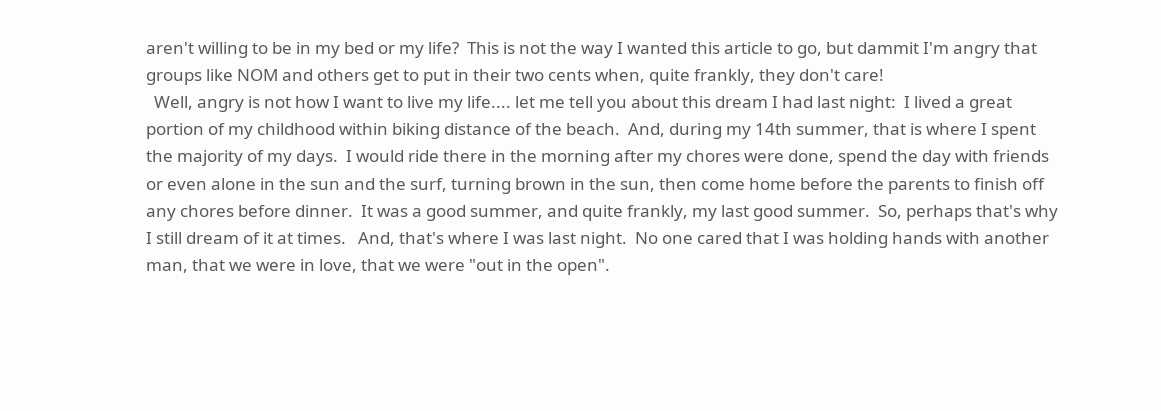aren't willing to be in my bed or my life?  This is not the way I wanted this article to go, but dammit I'm angry that groups like NOM and others get to put in their two cents when, quite frankly, they don't care!
  Well, angry is not how I want to live my life.... let me tell you about this dream I had last night:  I lived a great portion of my childhood within biking distance of the beach.  And, during my 14th summer, that is where I spent the majority of my days.  I would ride there in the morning after my chores were done, spend the day with friends or even alone in the sun and the surf, turning brown in the sun, then come home before the parents to finish off any chores before dinner.  It was a good summer, and quite frankly, my last good summer.  So, perhaps that's why I still dream of it at times.   And, that's where I was last night.  No one cared that I was holding hands with another man, that we were in love, that we were "out in the open".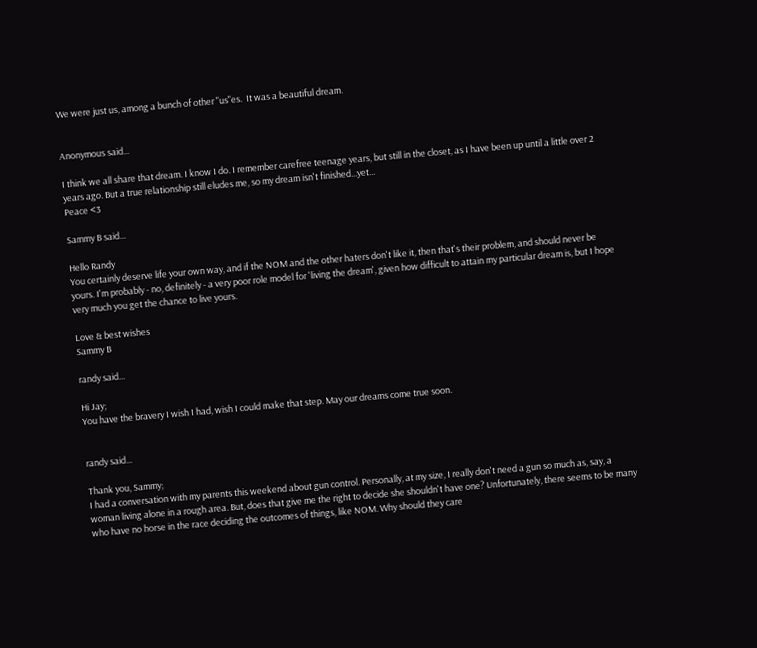We were just us, among a bunch of other "us"es.  It was a beautiful dream.


Anonymous said...

I think we all share that dream. I know I do. I remember carefree teenage years, but still in the closet, as I have been up until a little over 2 years ago. But a true relationship still eludes me, so my dream isn't finished...yet...
Peace <3

Sammy B said...

Hello Randy
You certainly deserve life your own way, and if the NOM and the other haters don't like it, then that's their problem, and should never be yours. I'm probably - no, definitely - a very poor role model for 'living the dream', given how difficult to attain my particular dream is, but I hope very much you get the chance to live yours.

Love & best wishes
Sammy B

randy said...

Hi Jay;
You have the bravery I wish I had, wish I could make that step. May our dreams come true soon.


randy said...

Thank you, Sammy;
I had a conversation with my parents this weekend about gun control. Personally, at my size, I really don't need a gun so much as, say, a woman living alone in a rough area. But, does that give me the right to decide she shouldn't have one? Unfortunately, there seems to be many who have no horse in the race deciding the outcomes of things, like NOM. Why should they care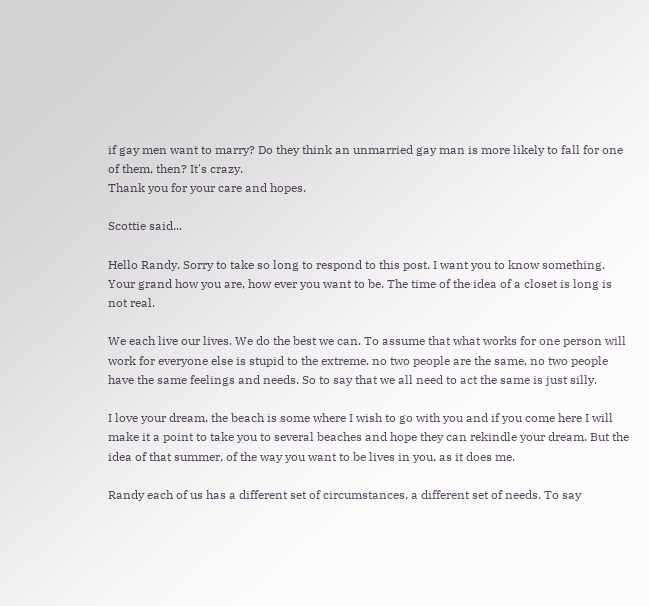if gay men want to marry? Do they think an unmarried gay man is more likely to fall for one of them, then? It's crazy.
Thank you for your care and hopes.

Scottie said...

Hello Randy. Sorry to take so long to respond to this post. I want you to know something. Your grand how you are, how ever you want to be. The time of the idea of a closet is long is not real.

We each live our lives. We do the best we can. To assume that what works for one person will work for everyone else is stupid to the extreme. no two people are the same, no two people have the same feelings and needs. So to say that we all need to act the same is just silly.

I love your dream, the beach is some where I wish to go with you and if you come here I will make it a point to take you to several beaches and hope they can rekindle your dream. But the idea of that summer, of the way you want to be lives in you, as it does me.

Randy each of us has a different set of circumstances, a different set of needs. To say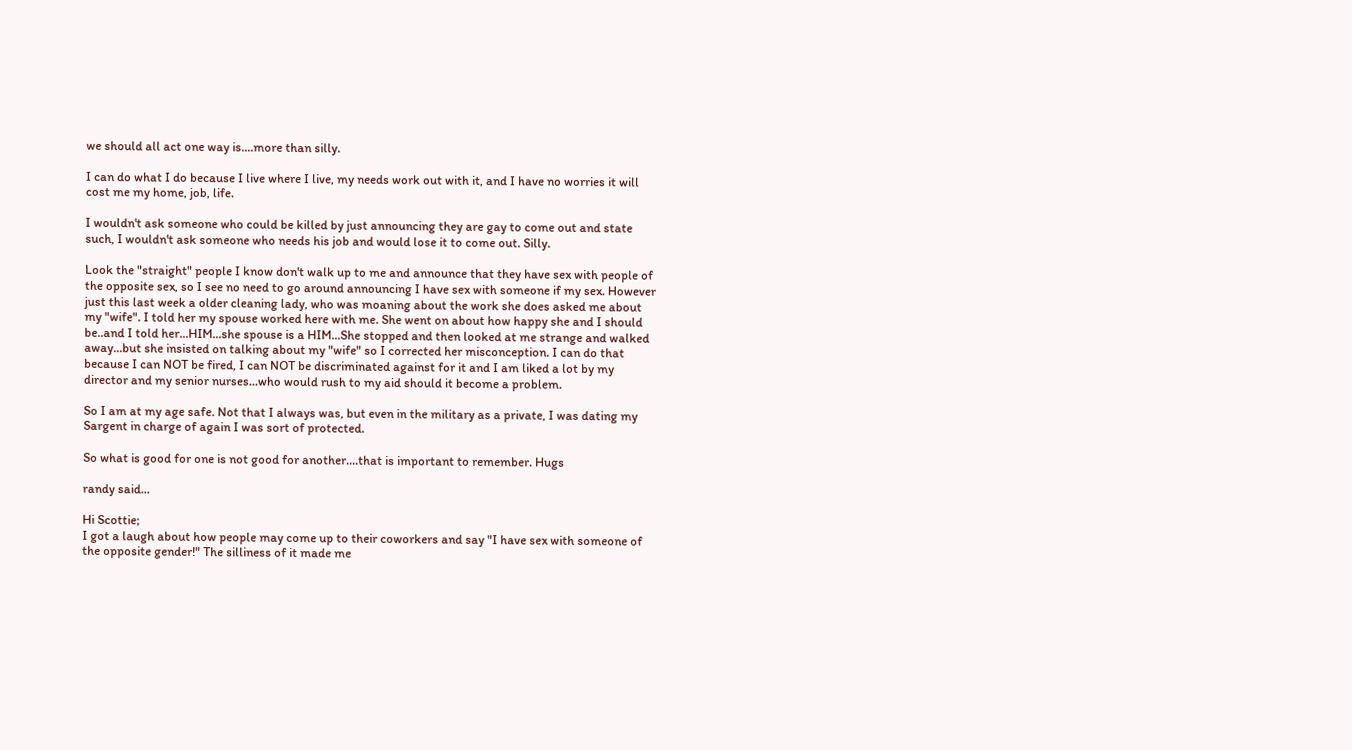we should all act one way is....more than silly.

I can do what I do because I live where I live, my needs work out with it, and I have no worries it will cost me my home, job, life.

I wouldn't ask someone who could be killed by just announcing they are gay to come out and state such, I wouldn't ask someone who needs his job and would lose it to come out. Silly.

Look the "straight" people I know don't walk up to me and announce that they have sex with people of the opposite sex, so I see no need to go around announcing I have sex with someone if my sex. However just this last week a older cleaning lady, who was moaning about the work she does asked me about my "wife". I told her my spouse worked here with me. She went on about how happy she and I should be..and I told her...HIM...she spouse is a HIM...She stopped and then looked at me strange and walked away...but she insisted on talking about my "wife" so I corrected her misconception. I can do that because I can NOT be fired, I can NOT be discriminated against for it and I am liked a lot by my director and my senior nurses...who would rush to my aid should it become a problem.

So I am at my age safe. Not that I always was, but even in the military as a private, I was dating my Sargent in charge of again I was sort of protected.

So what is good for one is not good for another....that is important to remember. Hugs

randy said...

Hi Scottie;
I got a laugh about how people may come up to their coworkers and say "I have sex with someone of the opposite gender!" The silliness of it made me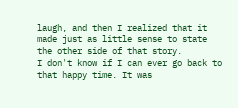laugh, and then I realized that it made just as little sense to state the other side of that story.
I don't know if I can ever go back to that happy time. It was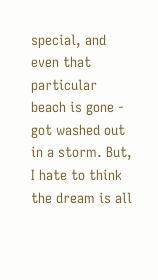special, and even that particular beach is gone - got washed out in a storm. But, I hate to think the dream is all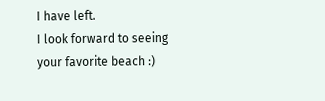I have left.
I look forward to seeing your favorite beach :)